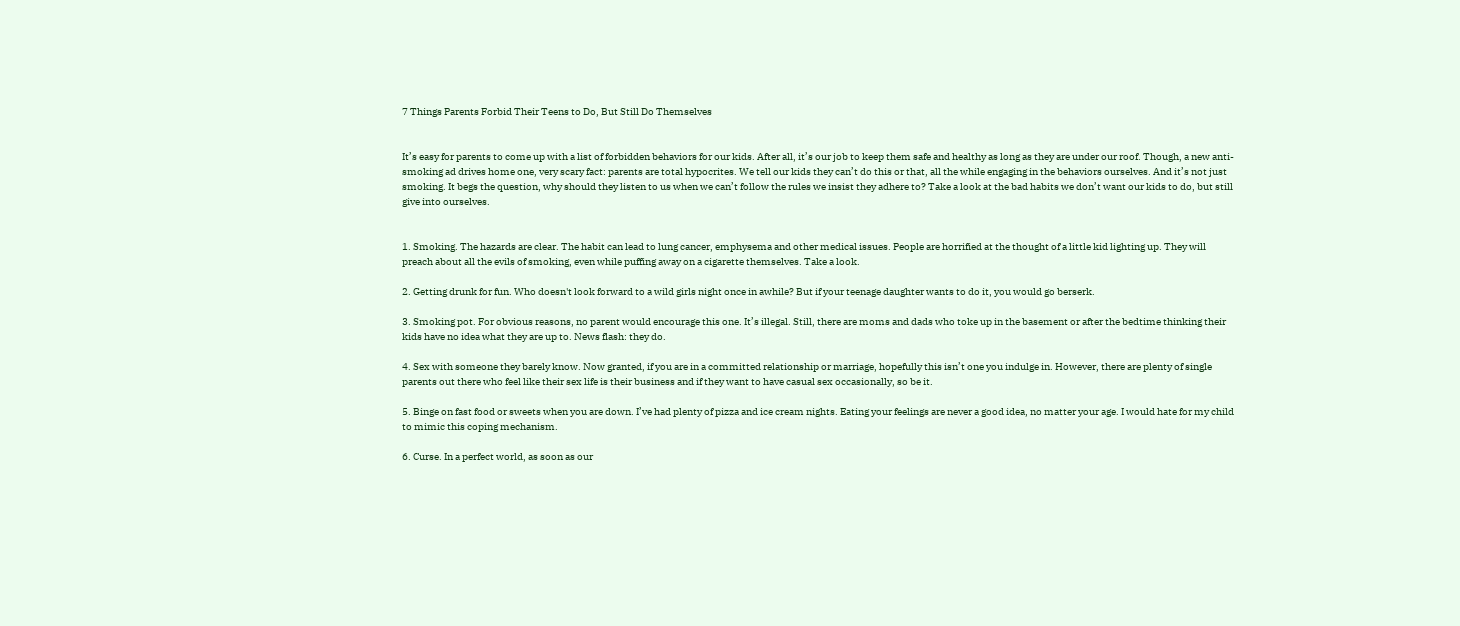7 Things Parents Forbid Their Teens to Do, But Still Do Themselves


It’s easy for parents to come up with a list of forbidden behaviors for our kids. After all, it’s our job to keep them safe and healthy as long as they are under our roof. Though, a new anti-smoking ad drives home one, very scary fact: parents are total hypocrites. We tell our kids they can’t do this or that, all the while engaging in the behaviors ourselves. And it’s not just smoking. It begs the question, why should they listen to us when we can’t follow the rules we insist they adhere to? Take a look at the bad habits we don’t want our kids to do, but still give into ourselves.


1. Smoking. The hazards are clear. The habit can lead to lung cancer, emphysema and other medical issues. People are horrified at the thought of a little kid lighting up. They will preach about all the evils of smoking, even while puffing away on a cigarette themselves. Take a look.

2. Getting drunk for fun. Who doesn't look forward to a wild girls night once in awhile? But if your teenage daughter wants to do it, you would go berserk.

3. Smoking pot. For obvious reasons, no parent would encourage this one. It’s illegal. Still, there are moms and dads who toke up in the basement or after the bedtime thinking their kids have no idea what they are up to. News flash: they do.

4. Sex with someone they barely know. Now granted, if you are in a committed relationship or marriage, hopefully this isn’t one you indulge in. However, there are plenty of single parents out there who feel like their sex life is their business and if they want to have casual sex occasionally, so be it.

5. Binge on fast food or sweets when you are down. I’ve had plenty of pizza and ice cream nights. Eating your feelings are never a good idea, no matter your age. I would hate for my child to mimic this coping mechanism.

6. Curse. In a perfect world, as soon as our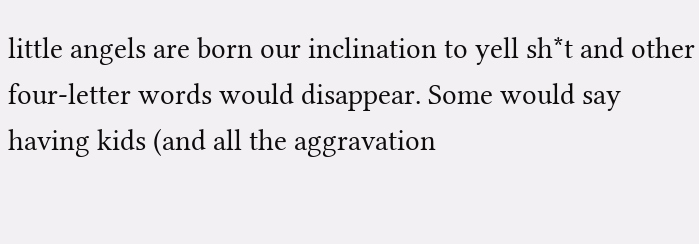little angels are born our inclination to yell sh*t and other four-letter words would disappear. Some would say having kids (and all the aggravation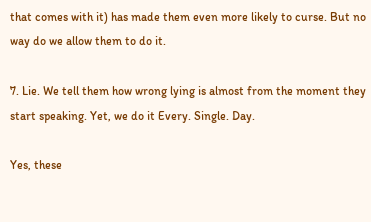that comes with it) has made them even more likely to curse. But no way do we allow them to do it.

7. Lie. We tell them how wrong lying is almost from the moment they start speaking. Yet, we do it Every. Single. Day.

Yes, these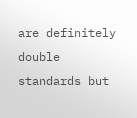are definitely double standards but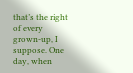that’s the right of every grown-up, I suppose. One day, when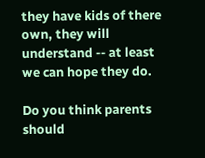they have kids of there own, they will understand -- at least we can hope they do.

Do you think parents should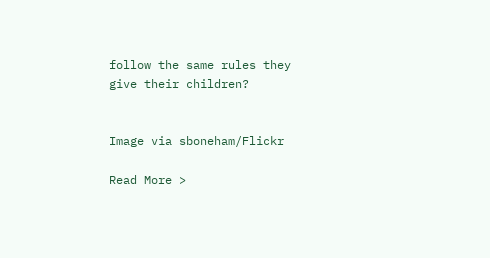follow the same rules they give their children?


Image via sboneham/Flickr

Read More >